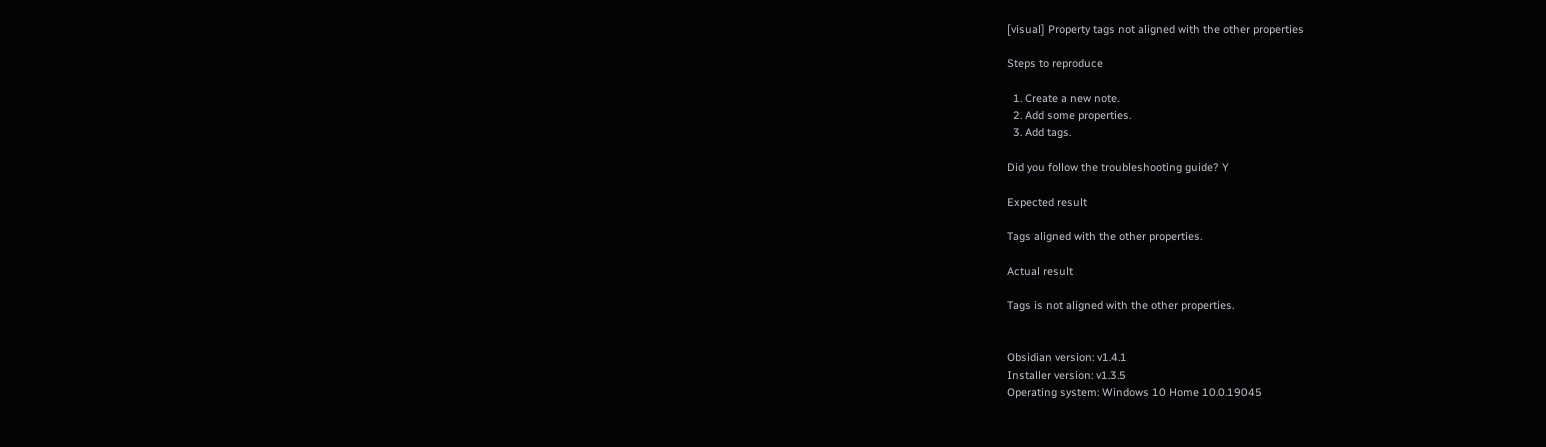[visual] Property tags not aligned with the other properties

Steps to reproduce

  1. Create a new note.
  2. Add some properties.
  3. Add tags.

Did you follow the troubleshooting guide? Y

Expected result

Tags aligned with the other properties.

Actual result

Tags is not aligned with the other properties.


Obsidian version: v1.4.1
Installer version: v1.3.5
Operating system: Windows 10 Home 10.0.19045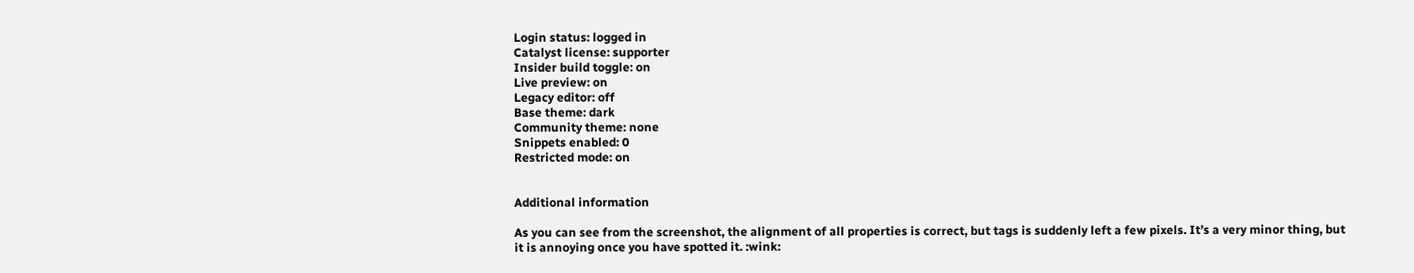Login status: logged in
Catalyst license: supporter
Insider build toggle: on
Live preview: on
Legacy editor: off
Base theme: dark
Community theme: none
Snippets enabled: 0
Restricted mode: on


Additional information

As you can see from the screenshot, the alignment of all properties is correct, but tags is suddenly left a few pixels. It’s a very minor thing, but it is annoying once you have spotted it. :wink: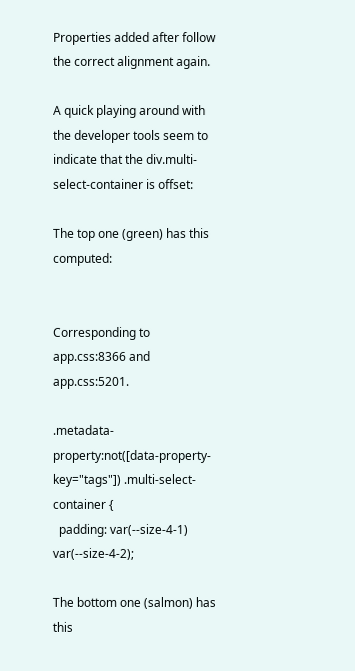Properties added after follow the correct alignment again.

A quick playing around with the developer tools seem to indicate that the div.multi-select-container is offset:

The top one (green) has this computed:


Corresponding to app.css:8366 and app.css:5201.

.metadata-property:not([data-property-key="tags"]) .multi-select-container {
  padding: var(--size-4-1) var(--size-4-2);

The bottom one (salmon) has this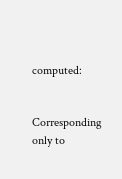computed:


Corresponding only to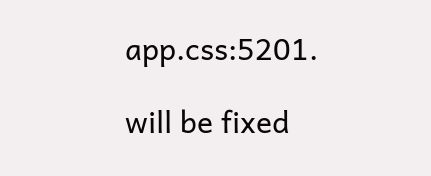app.css:5201.

will be fixed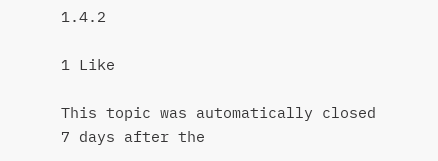1.4.2

1 Like

This topic was automatically closed 7 days after the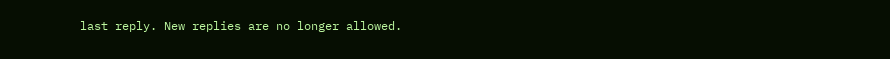last reply. New replies are no longer allowed.